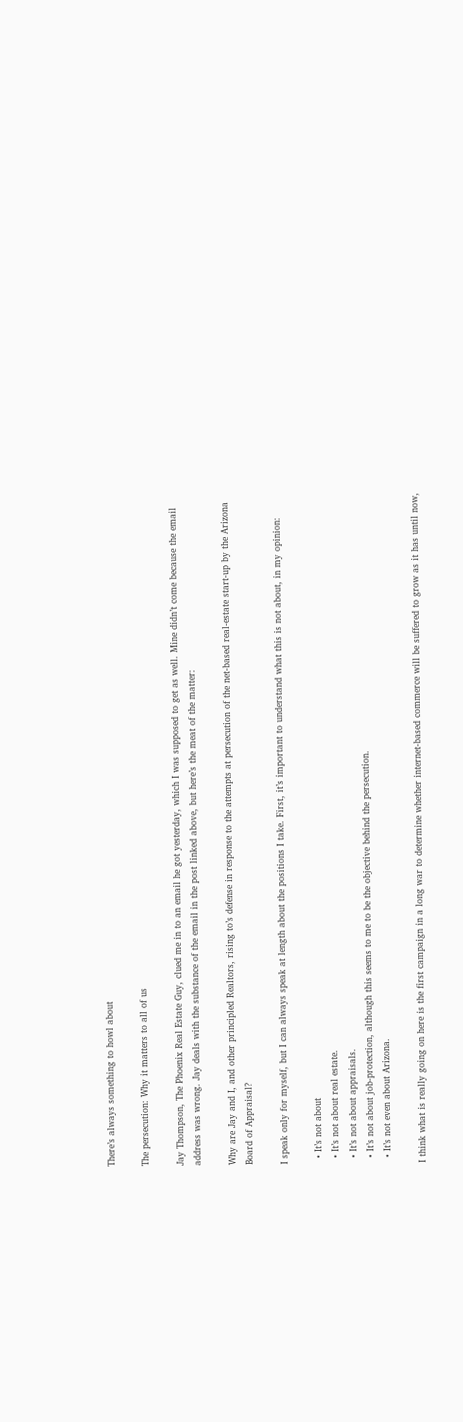There’s always something to howl about

The persecution: Why it matters to all of us

Jay Thompson, The Phoenix Real Estate Guy, clued me in to an email he got yesterday, which I was supposed to get as well. Mine didn’t come because the email address was wrong. Jay deals with the substance of the email in the post linked above, but here’s the meat of the matter:

Why are Jay and I, and other principled Realtors, rising to’s defense in response to the attempts at persecution of the net-based real-estate start-up by the Arizona Board of Appraisal?

I speak only for myself, but I can always speak at length about the positions I take. First, it’s important to understand what this is not about, in my opinion:

  • It’s not about
  • It’s not about real estate.
  • It’s not about appraisals.
  • It’s not about job-protection, although this seems to me to be the objective behind the persecution.
  • It’s not even about Arizona.

I think what is really going on here is the first campaign in a long war to determine whether internet-based commerce will be suffered to grow as it has until now,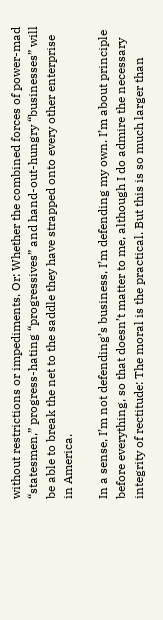without restrictions or impediments. Or: Whether the combined forces of power-mad “statesmen,” progress-hating “progressives” and hand-out-hungry “businesses” will be able to break the net to the saddle they have strapped onto every other enterprise in America.

In a sense, I’m not defending’s business, I’m defending my own. I’m about principle before everything, so that doesn’t matter to me, although I do admire the necessary integrity of rectitude: The moral is the practical. But this is so much larger than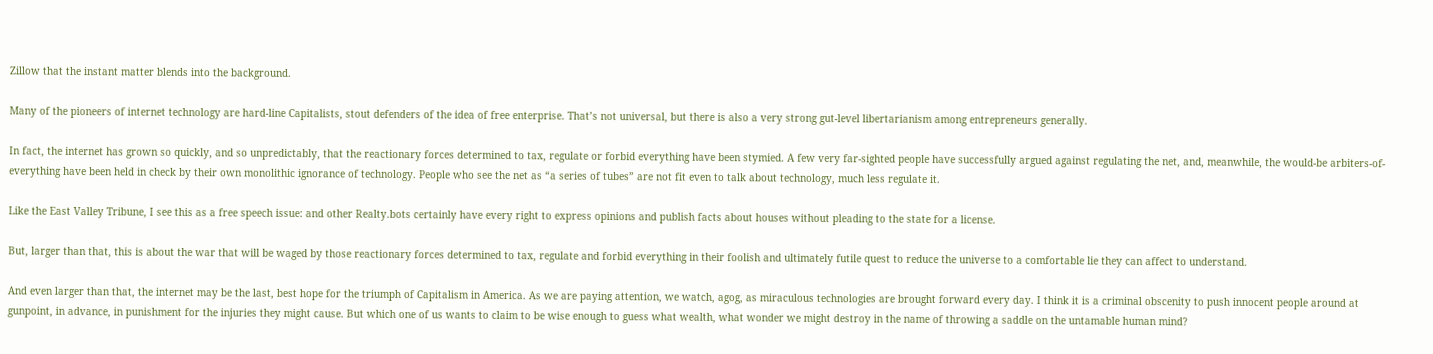Zillow that the instant matter blends into the background.

Many of the pioneers of internet technology are hard-line Capitalists, stout defenders of the idea of free enterprise. That’s not universal, but there is also a very strong gut-level libertarianism among entrepreneurs generally.

In fact, the internet has grown so quickly, and so unpredictably, that the reactionary forces determined to tax, regulate or forbid everything have been stymied. A few very far-sighted people have successfully argued against regulating the net, and, meanwhile, the would-be arbiters-of-everything have been held in check by their own monolithic ignorance of technology. People who see the net as “a series of tubes” are not fit even to talk about technology, much less regulate it.

Like the East Valley Tribune, I see this as a free speech issue: and other Realty.bots certainly have every right to express opinions and publish facts about houses without pleading to the state for a license.

But, larger than that, this is about the war that will be waged by those reactionary forces determined to tax, regulate and forbid everything in their foolish and ultimately futile quest to reduce the universe to a comfortable lie they can affect to understand.

And even larger than that, the internet may be the last, best hope for the triumph of Capitalism in America. As we are paying attention, we watch, agog, as miraculous technologies are brought forward every day. I think it is a criminal obscenity to push innocent people around at gunpoint, in advance, in punishment for the injuries they might cause. But which one of us wants to claim to be wise enough to guess what wealth, what wonder we might destroy in the name of throwing a saddle on the untamable human mind?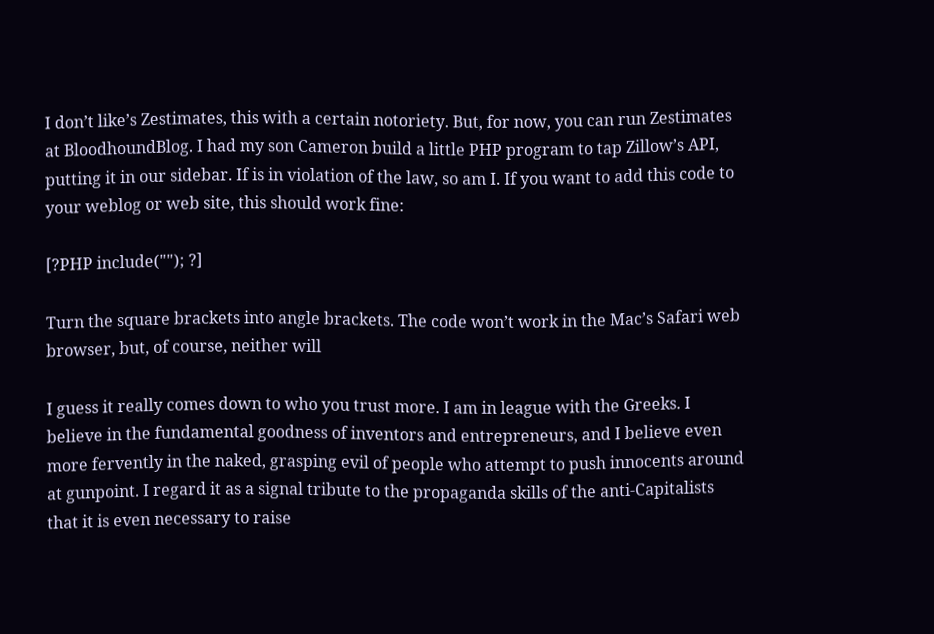I don’t like’s Zestimates, this with a certain notoriety. But, for now, you can run Zestimates at BloodhoundBlog. I had my son Cameron build a little PHP program to tap Zillow’s API, putting it in our sidebar. If is in violation of the law, so am I. If you want to add this code to your weblog or web site, this should work fine:

[?PHP include(""); ?]

Turn the square brackets into angle brackets. The code won’t work in the Mac’s Safari web browser, but, of course, neither will

I guess it really comes down to who you trust more. I am in league with the Greeks. I believe in the fundamental goodness of inventors and entrepreneurs, and I believe even more fervently in the naked, grasping evil of people who attempt to push innocents around at gunpoint. I regard it as a signal tribute to the propaganda skills of the anti-Capitalists that it is even necessary to raise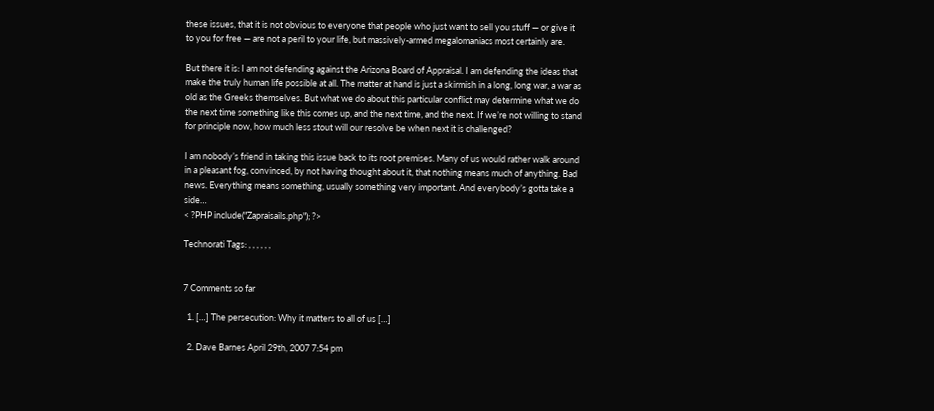these issues, that it is not obvious to everyone that people who just want to sell you stuff — or give it to you for free — are not a peril to your life, but massively-armed megalomaniacs most certainly are.

But there it is: I am not defending against the Arizona Board of Appraisal. I am defending the ideas that make the truly human life possible at all. The matter at hand is just a skirmish in a long, long war, a war as old as the Greeks themselves. But what we do about this particular conflict may determine what we do the next time something like this comes up, and the next time, and the next. If we’re not willing to stand for principle now, how much less stout will our resolve be when next it is challenged?

I am nobody’s friend in taking this issue back to its root premises. Many of us would rather walk around in a pleasant fog, convinced, by not having thought about it, that nothing means much of anything. Bad news. Everything means something, usually something very important. And everybody’s gotta take a side…
< ?PHP include("Zapraisails.php"); ?>

Technorati Tags: , , , , , ,


7 Comments so far

  1. […] The persecution: Why it matters to all of us […]

  2. Dave Barnes April 29th, 2007 7:54 pm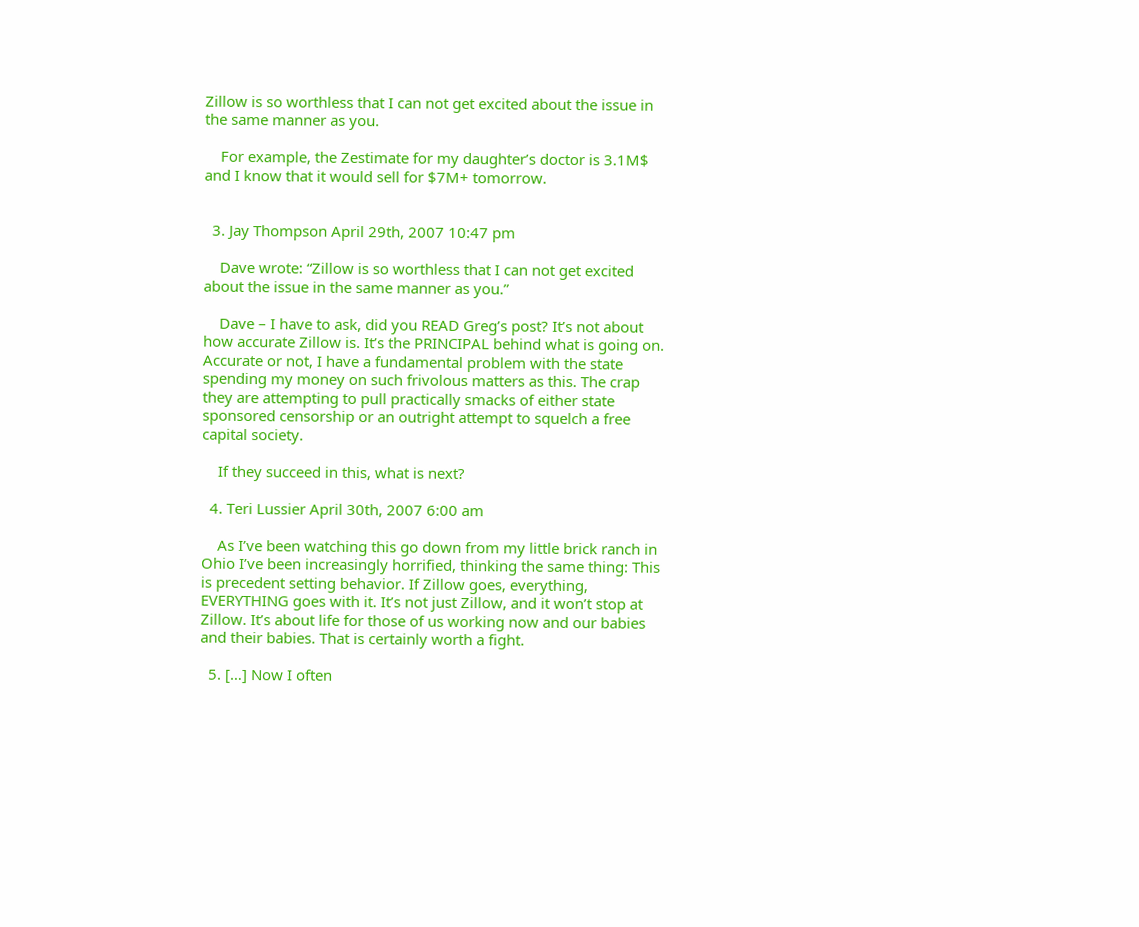Zillow is so worthless that I can not get excited about the issue in the same manner as you.

    For example, the Zestimate for my daughter’s doctor is 3.1M$ and I know that it would sell for $7M+ tomorrow.


  3. Jay Thompson April 29th, 2007 10:47 pm

    Dave wrote: “Zillow is so worthless that I can not get excited about the issue in the same manner as you.”

    Dave – I have to ask, did you READ Greg’s post? It’s not about how accurate Zillow is. It’s the PRINCIPAL behind what is going on. Accurate or not, I have a fundamental problem with the state spending my money on such frivolous matters as this. The crap they are attempting to pull practically smacks of either state sponsored censorship or an outright attempt to squelch a free capital society.

    If they succeed in this, what is next?

  4. Teri Lussier April 30th, 2007 6:00 am

    As I’ve been watching this go down from my little brick ranch in Ohio I’ve been increasingly horrified, thinking the same thing: This is precedent setting behavior. If Zillow goes, everything, EVERYTHING goes with it. It’s not just Zillow, and it won’t stop at Zillow. It’s about life for those of us working now and our babies and their babies. That is certainly worth a fight.

  5. […] Now I often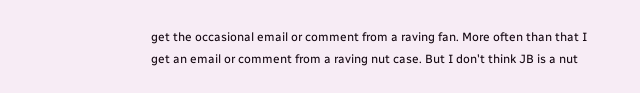get the occasional email or comment from a raving fan. More often than that I get an email or comment from a raving nut case. But I don't think JB is a nut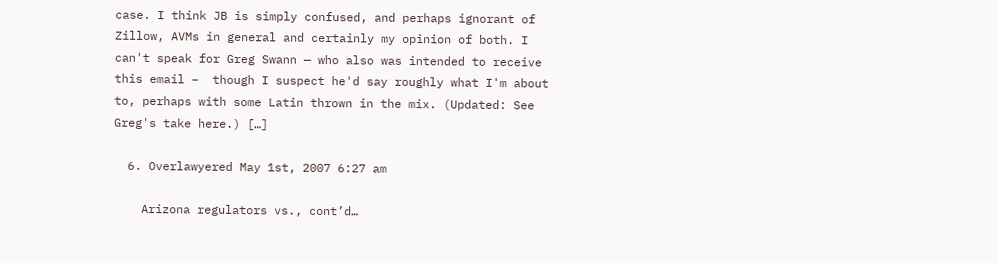case. I think JB is simply confused, and perhaps ignorant of Zillow, AVMs in general and certainly my opinion of both. I can't speak for Greg Swann — who also was intended to receive this email –  though I suspect he'd say roughly what I'm about to, perhaps with some Latin thrown in the mix. (Updated: See Greg's take here.) […]

  6. Overlawyered May 1st, 2007 6:27 am

    Arizona regulators vs., cont’d…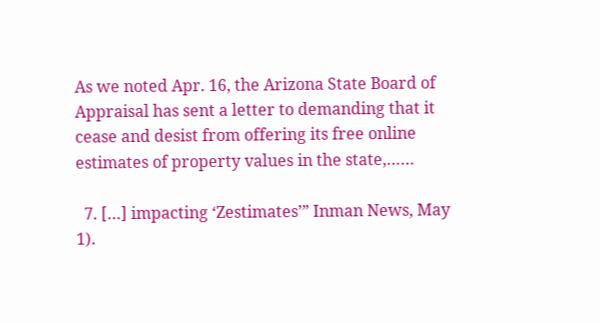As we noted Apr. 16, the Arizona State Board of Appraisal has sent a letter to demanding that it cease and desist from offering its free online estimates of property values in the state,……

  7. […] impacting ‘Zestimates’” Inman News, May 1).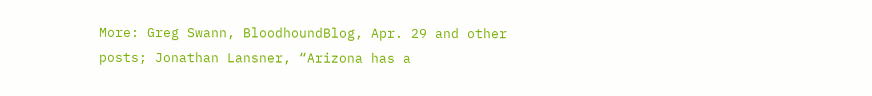More: Greg Swann, BloodhoundBlog, Apr. 29 and other posts; Jonathan Lansner, “Arizona has a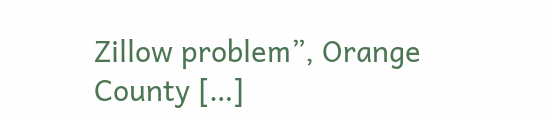Zillow problem”, Orange County […]